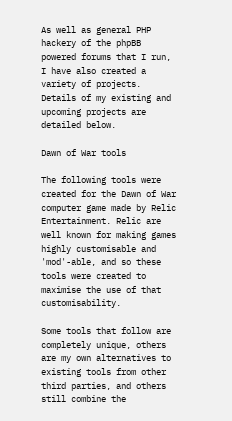As well as general PHP hackery of the phpBB powered forums that I run, I have also created a variety of projects. Details of my existing and upcoming projects are detailed below.

Dawn of War tools

The following tools were created for the Dawn of War computer game made by Relic Entertainment. Relic are well known for making games highly customisable and 'mod'-able, and so these tools were created to maximise the use of that customisability.

Some tools that follow are completely unique, others are my own alternatives to existing tools from other third parties, and others still combine the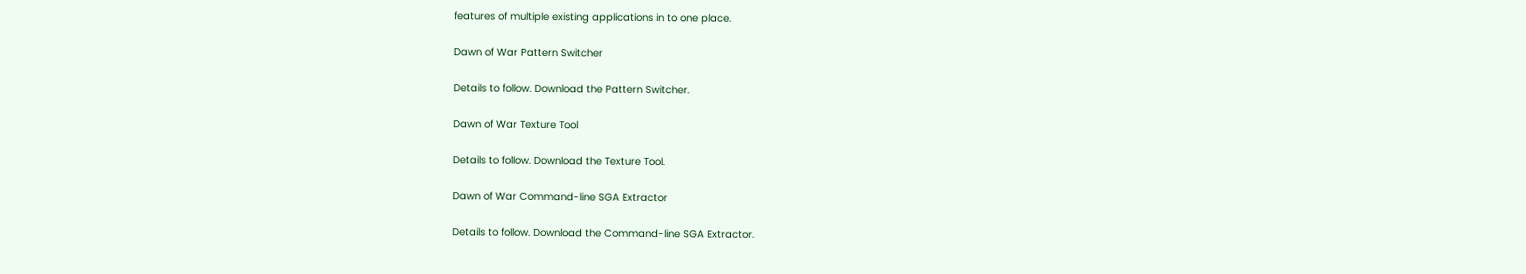features of multiple existing applications in to one place.

Dawn of War Pattern Switcher

Details to follow. Download the Pattern Switcher.

Dawn of War Texture Tool

Details to follow. Download the Texture Tool.

Dawn of War Command-line SGA Extractor

Details to follow. Download the Command-line SGA Extractor.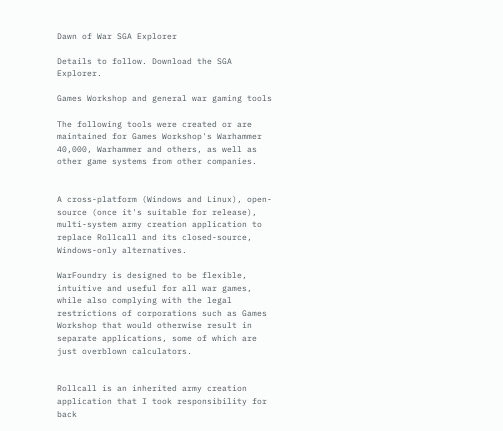Dawn of War SGA Explorer

Details to follow. Download the SGA Explorer.

Games Workshop and general war gaming tools

The following tools were created or are maintained for Games Workshop's Warhammer 40,000, Warhammer and others, as well as other game systems from other companies.


A cross-platform (Windows and Linux), open-source (once it's suitable for release), multi-system army creation application to replace Rollcall and its closed-source, Windows-only alternatives.

WarFoundry is designed to be flexible, intuitive and useful for all war games, while also complying with the legal restrictions of corporations such as Games Workshop that would otherwise result in separate applications, some of which are just overblown calculators.


Rollcall is an inherited army creation application that I took responsibility for back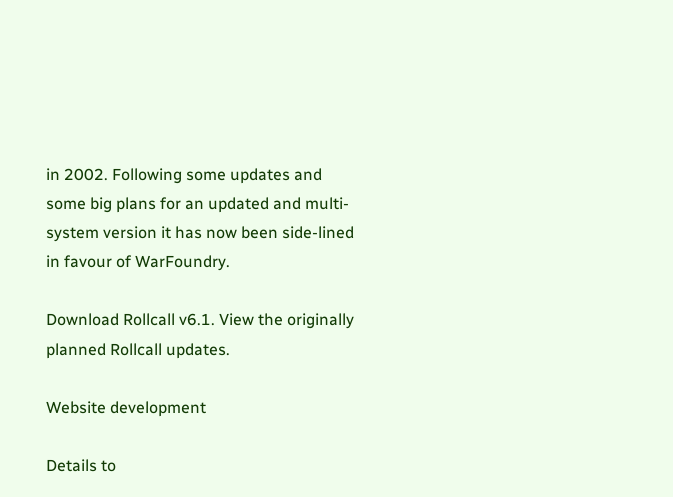in 2002. Following some updates and some big plans for an updated and multi-system version it has now been side-lined in favour of WarFoundry.

Download Rollcall v6.1. View the originally planned Rollcall updates.

Website development

Details to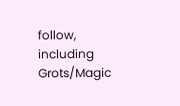follow, including Grots/Magic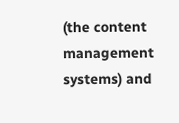(the content management systems) and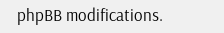phpBB modifications.